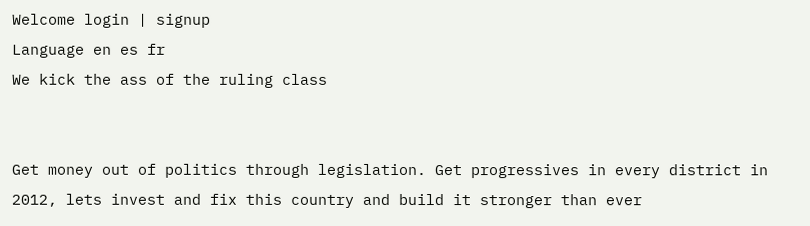Welcome login | signup
Language en es fr
We kick the ass of the ruling class


Get money out of politics through legislation. Get progressives in every district in 2012, lets invest and fix this country and build it stronger than ever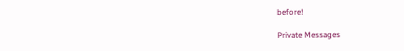before!

Private Messages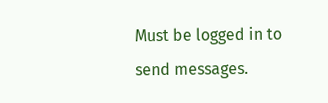Must be logged in to send messages.